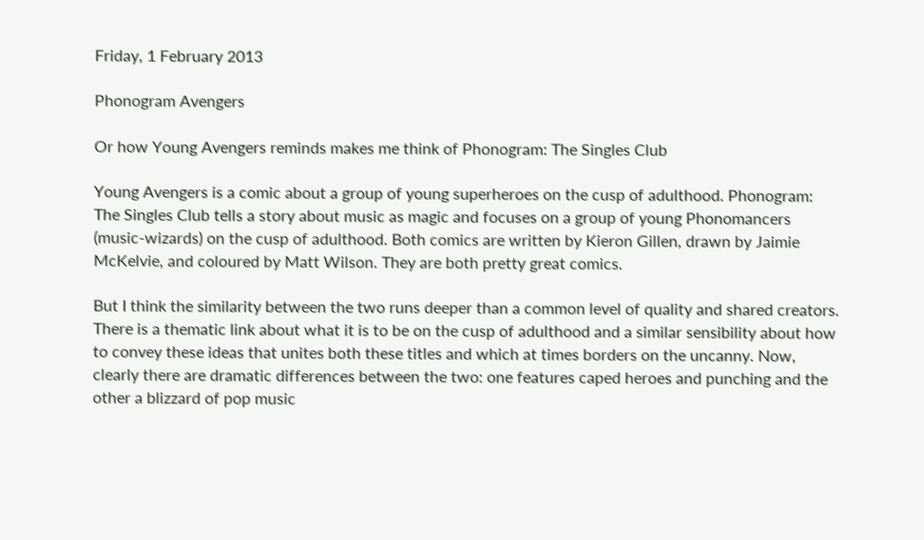Friday, 1 February 2013

Phonogram Avengers

Or how Young Avengers reminds makes me think of Phonogram: The Singles Club

Young Avengers is a comic about a group of young superheroes on the cusp of adulthood. Phonogram: The Singles Club tells a story about music as magic and focuses on a group of young Phonomancers (music-wizards) on the cusp of adulthood. Both comics are written by Kieron Gillen, drawn by Jaimie McKelvie, and coloured by Matt Wilson. They are both pretty great comics.

But I think the similarity between the two runs deeper than a common level of quality and shared creators. There is a thematic link about what it is to be on the cusp of adulthood and a similar sensibility about how to convey these ideas that unites both these titles and which at times borders on the uncanny. Now, clearly there are dramatic differences between the two: one features caped heroes and punching and the other a blizzard of pop music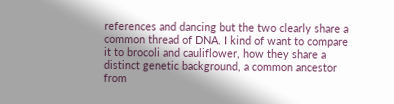references and dancing but the two clearly share a common thread of DNA. I kind of want to compare it to brocoli and cauliflower, how they share a distinct genetic background, a common ancestor from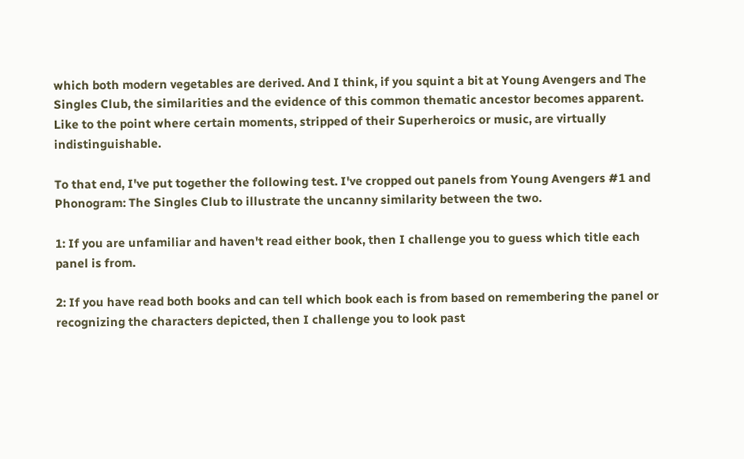which both modern vegetables are derived. And I think, if you squint a bit at Young Avengers and The Singles Club, the similarities and the evidence of this common thematic ancestor becomes apparent. Like to the point where certain moments, stripped of their Superheroics or music, are virtually indistinguishable.

To that end, I've put together the following test. I've cropped out panels from Young Avengers #1 and Phonogram: The Singles Club to illustrate the uncanny similarity between the two.

1: If you are unfamiliar and haven't read either book, then I challenge you to guess which title each panel is from.

2: If you have read both books and can tell which book each is from based on remembering the panel or recognizing the characters depicted, then I challenge you to look past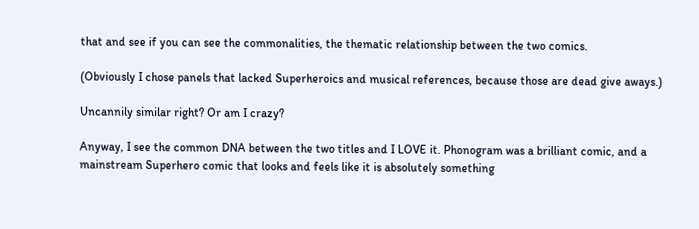that and see if you can see the commonalities, the thematic relationship between the two comics.

(Obviously I chose panels that lacked Superheroics and musical references, because those are dead give aways.)

Uncannily similar right? Or am I crazy?

Anyway, I see the common DNA between the two titles and I LOVE it. Phonogram was a brilliant comic, and a mainstream Superhero comic that looks and feels like it is absolutely something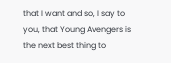that I want and so, I say to you, that Young Avengers is the next best thing to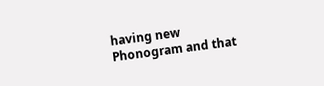having new Phonogram and that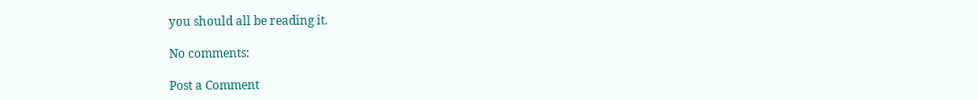you should all be reading it.

No comments:

Post a Comment